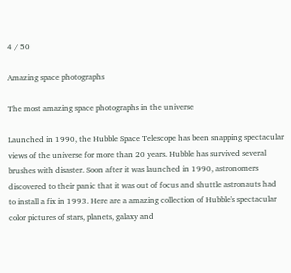4 / 50

Amazing space photographs

The most amazing space photographs in the universe

Launched in 1990, the Hubble Space Telescope has been snapping spectacular views of the universe for more than 20 years. Hubble has survived several brushes with disaster. Soon after it was launched in 1990, astronomers discovered to their panic that it was out of focus and shuttle astronauts had to install a fix in 1993. Here are a amazing collection of Hubble's spectacular color pictures of stars, planets, galaxy and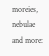moreies, nebulae and more: